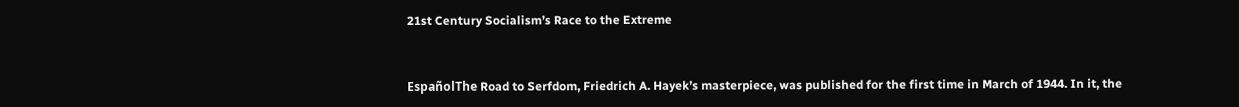21st Century Socialism’s Race to the Extreme


EspañolThe Road to Serfdom, Friedrich A. Hayek’s masterpiece, was published for the first time in March of 1944. In it, the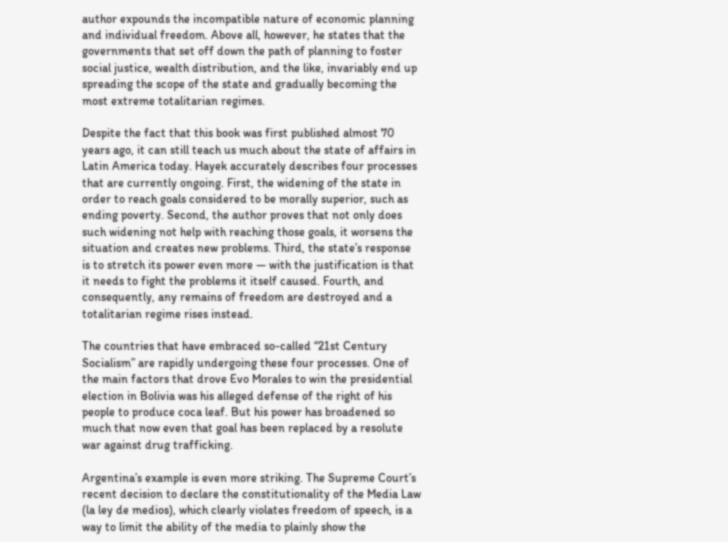author expounds the incompatible nature of economic planning and individual freedom. Above all, however, he states that the governments that set off down the path of planning to foster social justice, wealth distribution, and the like, invariably end up spreading the scope of the state and gradually becoming the most extreme totalitarian regimes.

Despite the fact that this book was first published almost 70 years ago, it can still teach us much about the state of affairs in Latin America today. Hayek accurately describes four processes that are currently ongoing. First, the widening of the state in order to reach goals considered to be morally superior, such as ending poverty. Second, the author proves that not only does such widening not help with reaching those goals, it worsens the situation and creates new problems. Third, the state’s response is to stretch its power even more — with the justification is that it needs to fight the problems it itself caused. Fourth, and consequently, any remains of freedom are destroyed and a totalitarian regime rises instead.

The countries that have embraced so-called “21st Century Socialism” are rapidly undergoing these four processes. One of the main factors that drove Evo Morales to win the presidential election in Bolivia was his alleged defense of the right of his people to produce coca leaf. But his power has broadened so much that now even that goal has been replaced by a resolute war against drug trafficking.

Argentina’s example is even more striking. The Supreme Court’s recent decision to declare the constitutionality of the Media Law (la ley de medios), which clearly violates freedom of speech, is a way to limit the ability of the media to plainly show the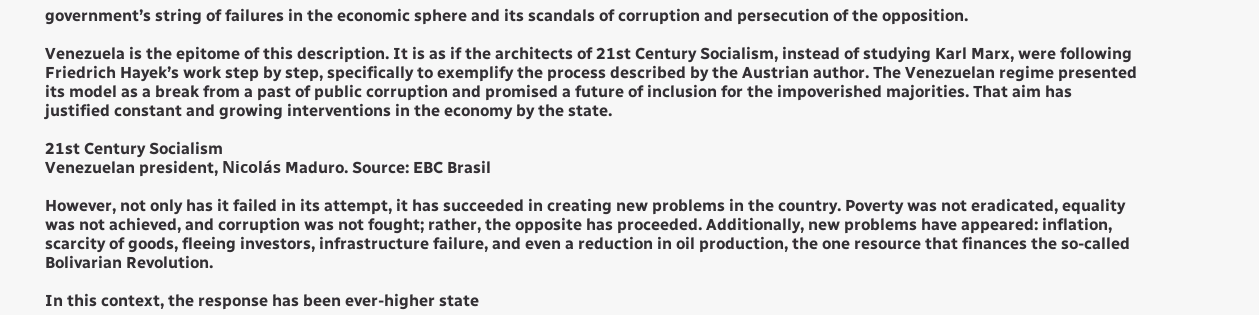government’s string of failures in the economic sphere and its scandals of corruption and persecution of the opposition.

Venezuela is the epitome of this description. It is as if the architects of 21st Century Socialism, instead of studying Karl Marx, were following Friedrich Hayek’s work step by step, specifically to exemplify the process described by the Austrian author. The Venezuelan regime presented its model as a break from a past of public corruption and promised a future of inclusion for the impoverished majorities. That aim has justified constant and growing interventions in the economy by the state.

21st Century Socialism
Venezuelan president, Nicolás Maduro. Source: EBC Brasil

However, not only has it failed in its attempt, it has succeeded in creating new problems in the country. Poverty was not eradicated, equality was not achieved, and corruption was not fought; rather, the opposite has proceeded. Additionally, new problems have appeared: inflation, scarcity of goods, fleeing investors, infrastructure failure, and even a reduction in oil production, the one resource that finances the so-called Bolivarian Revolution.

In this context, the response has been ever-higher state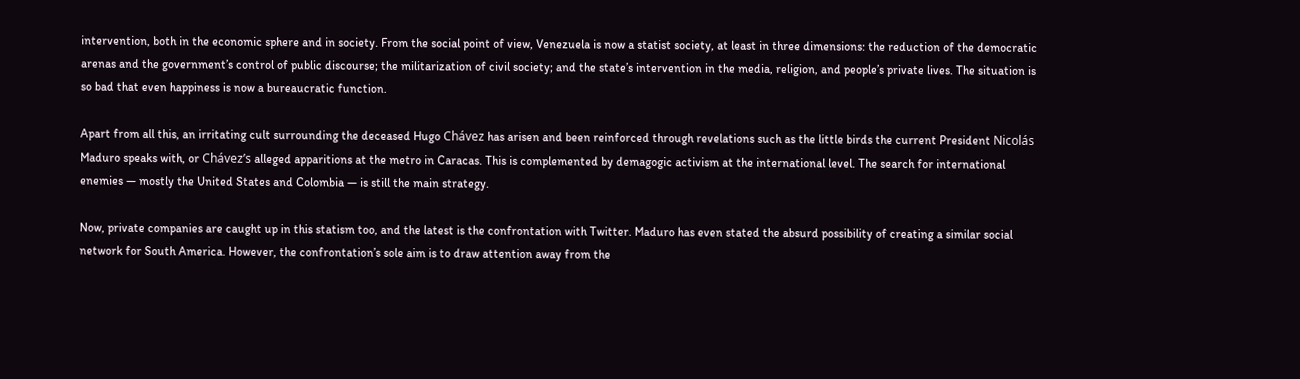intervention, both in the economic sphere and in society. From the social point of view, Venezuela is now a statist society, at least in three dimensions: the reduction of the democratic arenas and the government’s control of public discourse; the militarization of civil society; and the state’s intervention in the media, religion, and people’s private lives. The situation is so bad that even happiness is now a bureaucratic function.

Apart from all this, an irritating cult surrounding the deceased Hugo Chávez has arisen and been reinforced through revelations such as the little birds the current President Nicolás Maduro speaks with, or Chávez’s alleged apparitions at the metro in Caracas. This is complemented by demagogic activism at the international level. The search for international enemies — mostly the United States and Colombia — is still the main strategy.

Now, private companies are caught up in this statism too, and the latest is the confrontation with Twitter. Maduro has even stated the absurd possibility of creating a similar social network for South America. However, the confrontation’s sole aim is to draw attention away from the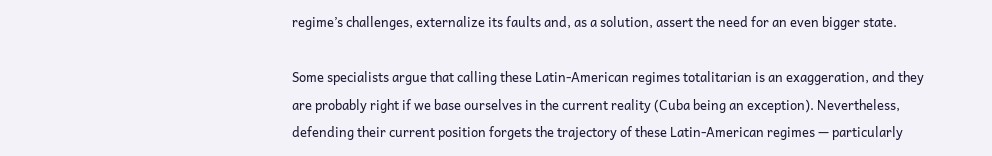regime’s challenges, externalize its faults and, as a solution, assert the need for an even bigger state.

Some specialists argue that calling these Latin-American regimes totalitarian is an exaggeration, and they are probably right if we base ourselves in the current reality (Cuba being an exception). Nevertheless, defending their current position forgets the trajectory of these Latin-American regimes — particularly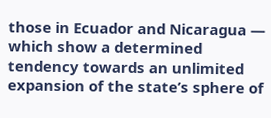those in Ecuador and Nicaragua — which show a determined tendency towards an unlimited expansion of the state’s sphere of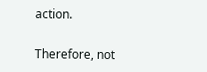action.

Therefore, not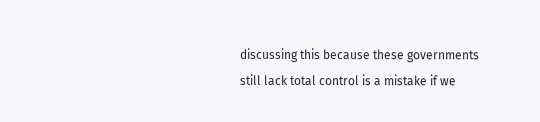discussing this because these governments still lack total control is a mistake if we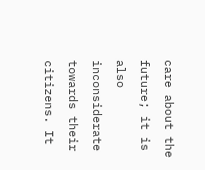care about the future; it is also inconsiderate towards their citizens. It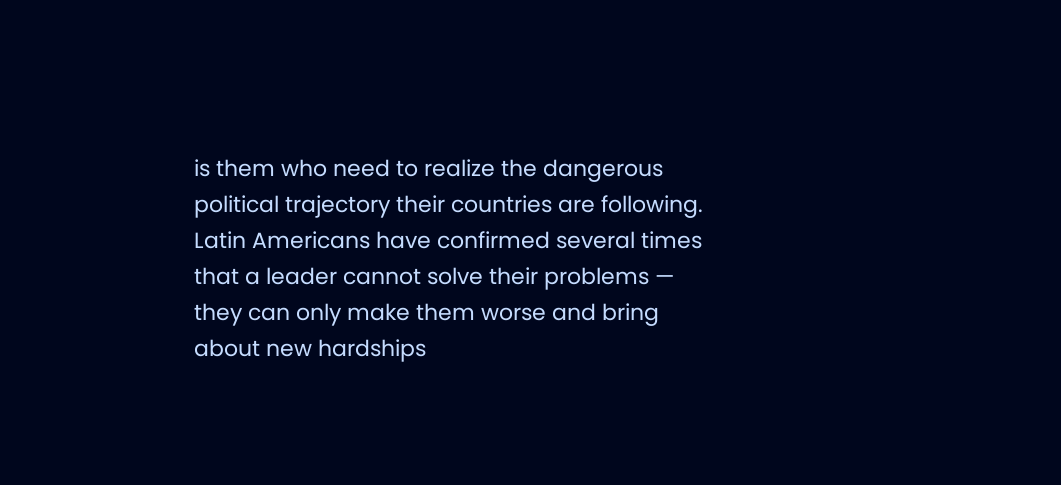is them who need to realize the dangerous political trajectory their countries are following. Latin Americans have confirmed several times that a leader cannot solve their problems — they can only make them worse and bring about new hardships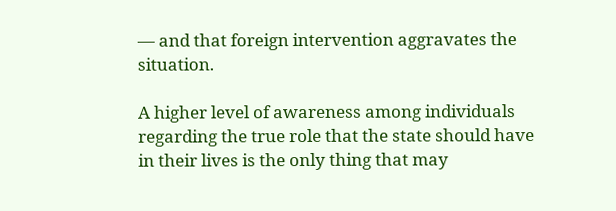— and that foreign intervention aggravates the situation.

A higher level of awareness among individuals regarding the true role that the state should have in their lives is the only thing that may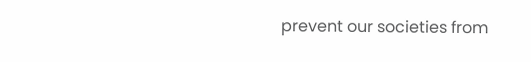prevent our societies from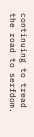continuing to tread the road to serfdom.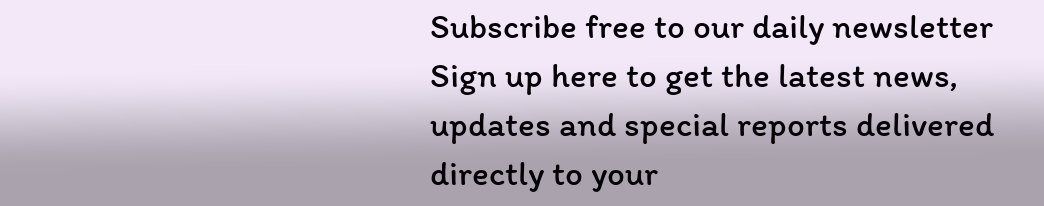Subscribe free to our daily newsletter
Sign up here to get the latest news, updates and special reports delivered directly to your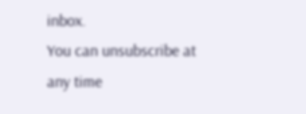inbox.
You can unsubscribe at any time